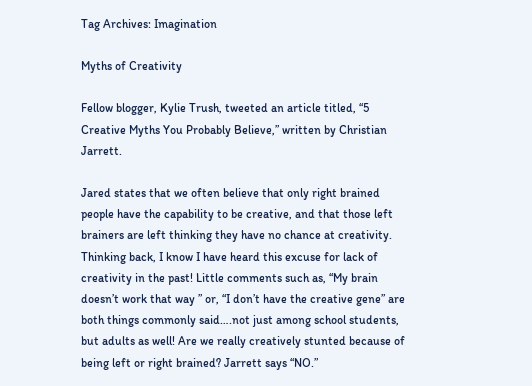Tag Archives: Imagination

Myths of Creativity

Fellow blogger, Kylie Trush, tweeted an article titled, “5 Creative Myths You Probably Believe,” written by Christian Jarrett.

Jared states that we often believe that only right brained people have the capability to be creative, and that those left brainers are left thinking they have no chance at creativity. Thinking back, I know I have heard this excuse for lack of creativity in the past! Little comments such as, “My brain doesn’t work that way ” or, “I don’t have the creative gene” are both things commonly said….not just among school students, but adults as well! Are we really creatively stunted because of being left or right brained? Jarrett says “NO.”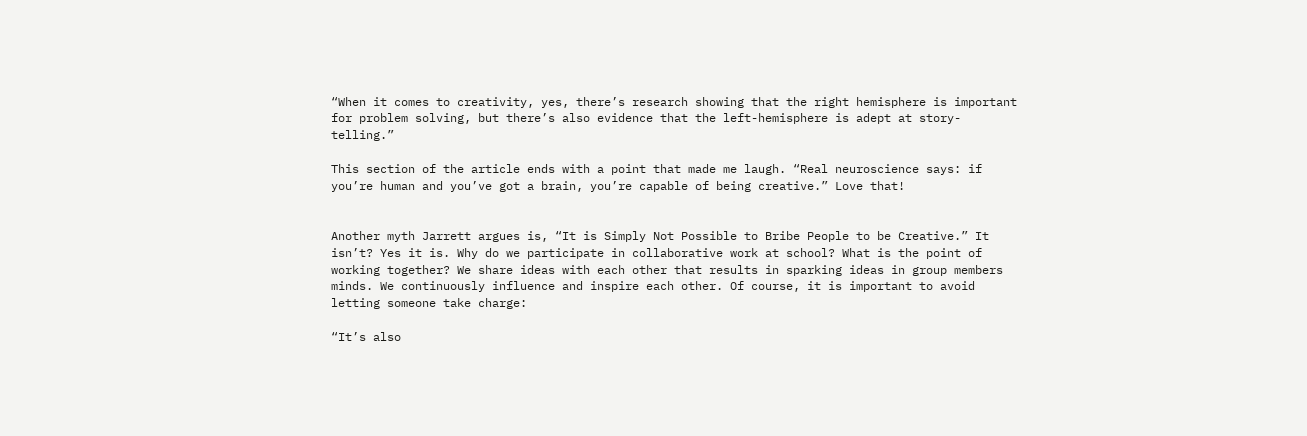“When it comes to creativity, yes, there’s research showing that the right hemisphere is important for problem solving, but there’s also evidence that the left-hemisphere is adept at story-telling.”

This section of the article ends with a point that made me laugh. “Real neuroscience says: if you’re human and you’ve got a brain, you’re capable of being creative.” Love that!


Another myth Jarrett argues is, “It is Simply Not Possible to Bribe People to be Creative.” It isn’t? Yes it is. Why do we participate in collaborative work at school? What is the point of working together? We share ideas with each other that results in sparking ideas in group members minds. We continuously influence and inspire each other. Of course, it is important to avoid letting someone take charge:

“It’s also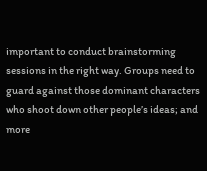important to conduct brainstorming sessions in the right way. Groups need to guard against those dominant characters who shoot down other people’s ideas; and more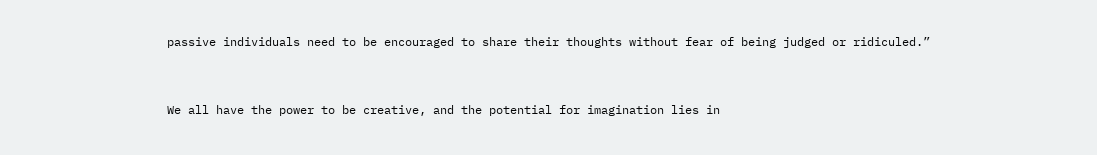passive individuals need to be encouraged to share their thoughts without fear of being judged or ridiculed.”


We all have the power to be creative, and the potential for imagination lies in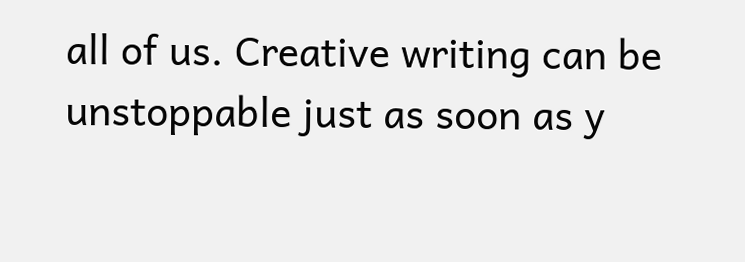all of us. Creative writing can be unstoppable just as soon as y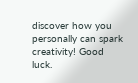discover how you personally can spark creativity! Good luck.